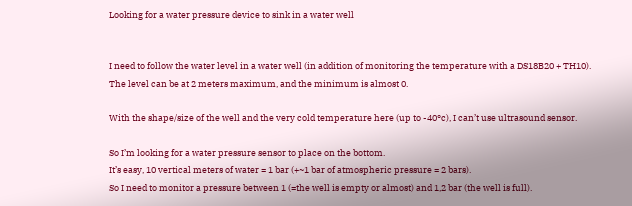Looking for a water pressure device to sink in a water well


I need to follow the water level in a water well (in addition of monitoring the temperature with a DS18B20 + TH10).
The level can be at 2 meters maximum, and the minimum is almost 0.

With the shape/size of the well and the very cold temperature here (up to -40°c), I can’t use ultrasound sensor.

So I’m looking for a water pressure sensor to place on the bottom.
It’s easy, 10 vertical meters of water = 1 bar (+~1 bar of atmospheric pressure = 2 bars).
So I need to monitor a pressure between 1 (=the well is empty or almost) and 1,2 bar (the well is full).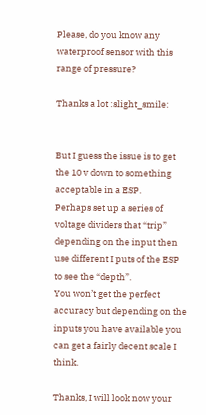Please, do you know any waterproof sensor with this range of pressure?

Thanks a lot :slight_smile:


But I guess the issue is to get the 10 v down to something acceptable in a ESP.
Perhaps set up a series of voltage dividers that “trip” depending on the input then use different I puts of the ESP to see the “depth”.
You won’t get the perfect accuracy but depending on the inputs you have available you can get a fairly decent scale I think.

Thanks, I will look now your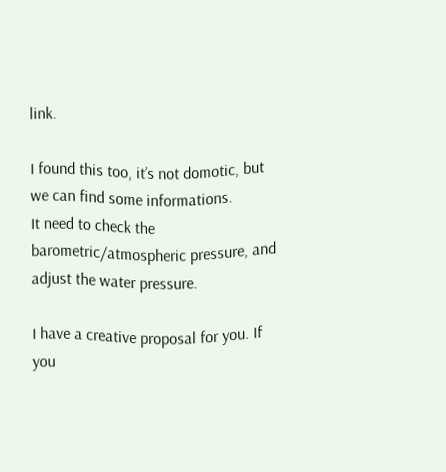link.

I found this too, it’s not domotic, but we can find some informations.
It need to check the barometric/atmospheric pressure, and adjust the water pressure.

I have a creative proposal for you. If you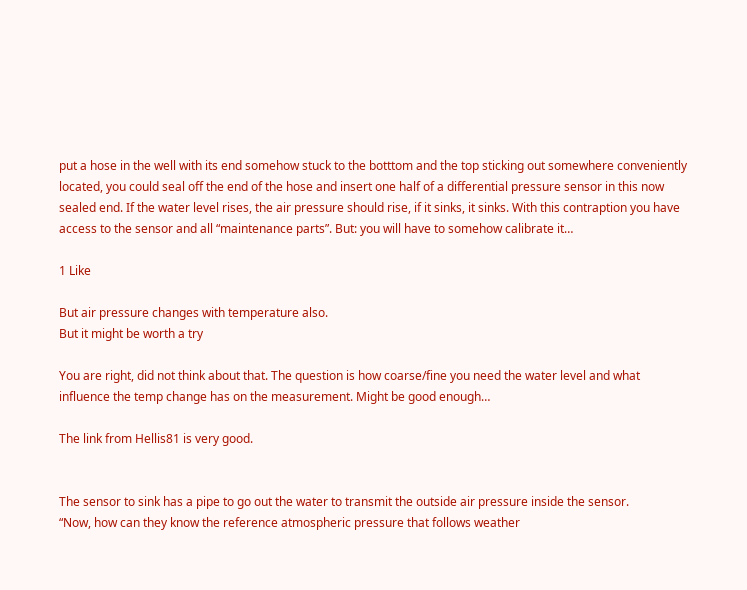put a hose in the well with its end somehow stuck to the botttom and the top sticking out somewhere conveniently located, you could seal off the end of the hose and insert one half of a differential pressure sensor in this now sealed end. If the water level rises, the air pressure should rise, if it sinks, it sinks. With this contraption you have access to the sensor and all “maintenance parts”. But: you will have to somehow calibrate it…

1 Like

But air pressure changes with temperature also.
But it might be worth a try

You are right, did not think about that. The question is how coarse/fine you need the water level and what influence the temp change has on the measurement. Might be good enough…

The link from Hellis81 is very good.


The sensor to sink has a pipe to go out the water to transmit the outside air pressure inside the sensor.
“Now, how can they know the reference atmospheric pressure that follows weather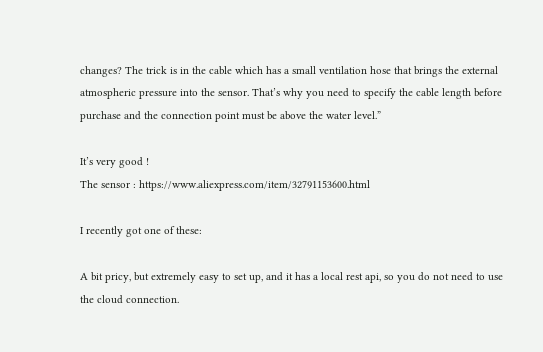changes? The trick is in the cable which has a small ventilation hose that brings the external atmospheric pressure into the sensor. That’s why you need to specify the cable length before purchase and the connection point must be above the water level.”

It’s very good !
The sensor : https://www.aliexpress.com/item/32791153600.html

I recently got one of these:

A bit pricy, but extremely easy to set up, and it has a local rest api, so you do not need to use the cloud connection.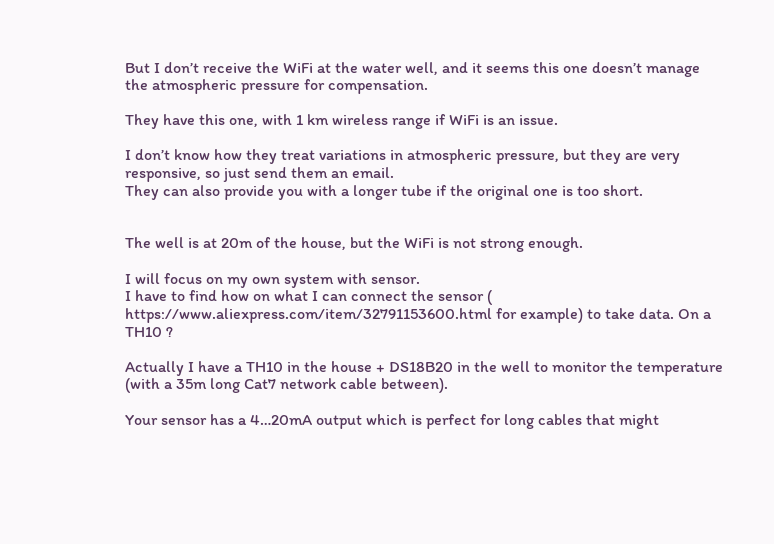But I don’t receive the WiFi at the water well, and it seems this one doesn’t manage the atmospheric pressure for compensation.

They have this one, with 1 km wireless range if WiFi is an issue.

I don’t know how they treat variations in atmospheric pressure, but they are very responsive, so just send them an email.
They can also provide you with a longer tube if the original one is too short.


The well is at 20m of the house, but the WiFi is not strong enough.

I will focus on my own system with sensor.
I have to find how on what I can connect the sensor ( https://www.aliexpress.com/item/32791153600.html for example) to take data. On a TH10 ?

Actually I have a TH10 in the house + DS18B20 in the well to monitor the temperature (with a 35m long Cat7 network cable between).

Your sensor has a 4…20mA output which is perfect for long cables that might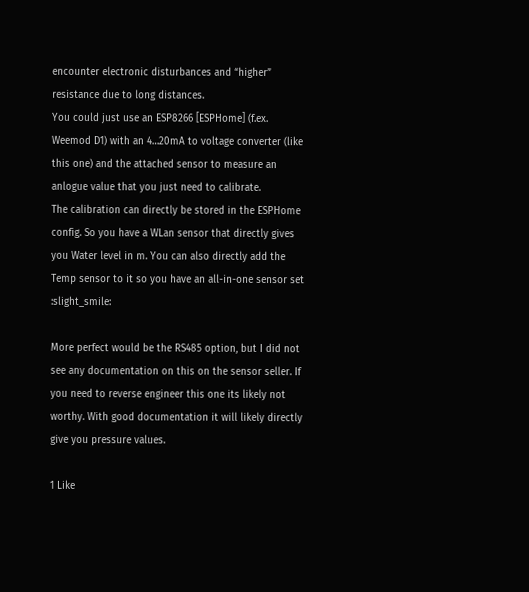encounter electronic disturbances and “higher” resistance due to long distances.
You could just use an ESP8266 [ESPHome] (f.ex. Weemod D1) with an 4…20mA to voltage converter (like this one) and the attached sensor to measure an anlogue value that you just need to calibrate.
The calibration can directly be stored in the ESPHome config. So you have a WLan sensor that directly gives you Water level in m. You can also directly add the Temp sensor to it so you have an all-in-one sensor set :slight_smile:

More perfect would be the RS485 option, but I did not see any documentation on this on the sensor seller. If you need to reverse engineer this one its likely not worthy. With good documentation it will likely directly give you pressure values.

1 Like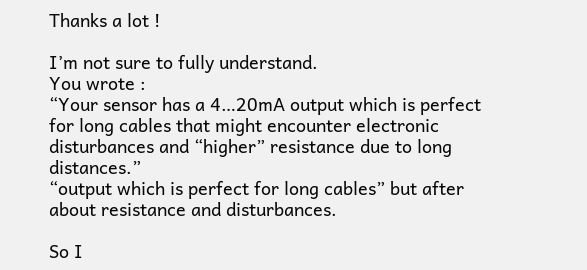Thanks a lot !

I’m not sure to fully understand.
You wrote :
“Your sensor has a 4…20mA output which is perfect for long cables that might encounter electronic disturbances and “higher” resistance due to long distances.”
“output which is perfect for long cables” but after about resistance and disturbances.

So I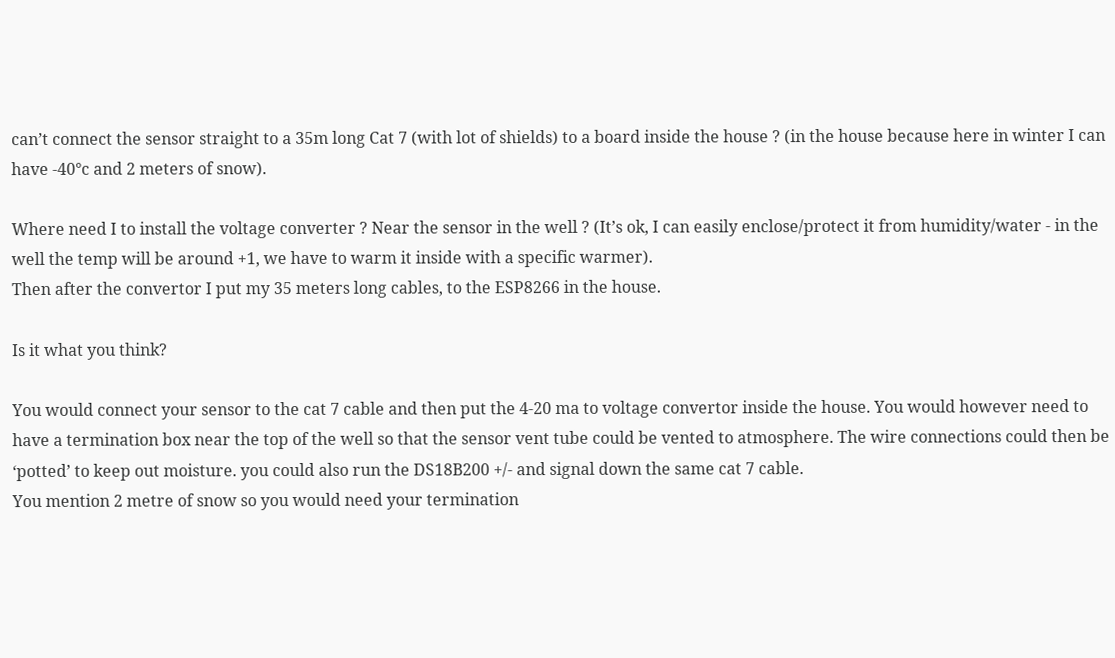can’t connect the sensor straight to a 35m long Cat 7 (with lot of shields) to a board inside the house ? (in the house because here in winter I can have -40°c and 2 meters of snow).

Where need I to install the voltage converter ? Near the sensor in the well ? (It’s ok, I can easily enclose/protect it from humidity/water - in the well the temp will be around +1, we have to warm it inside with a specific warmer).
Then after the convertor I put my 35 meters long cables, to the ESP8266 in the house.

Is it what you think?

You would connect your sensor to the cat 7 cable and then put the 4-20 ma to voltage convertor inside the house. You would however need to have a termination box near the top of the well so that the sensor vent tube could be vented to atmosphere. The wire connections could then be ‘potted’ to keep out moisture. you could also run the DS18B200 +/- and signal down the same cat 7 cable.
You mention 2 metre of snow so you would need your termination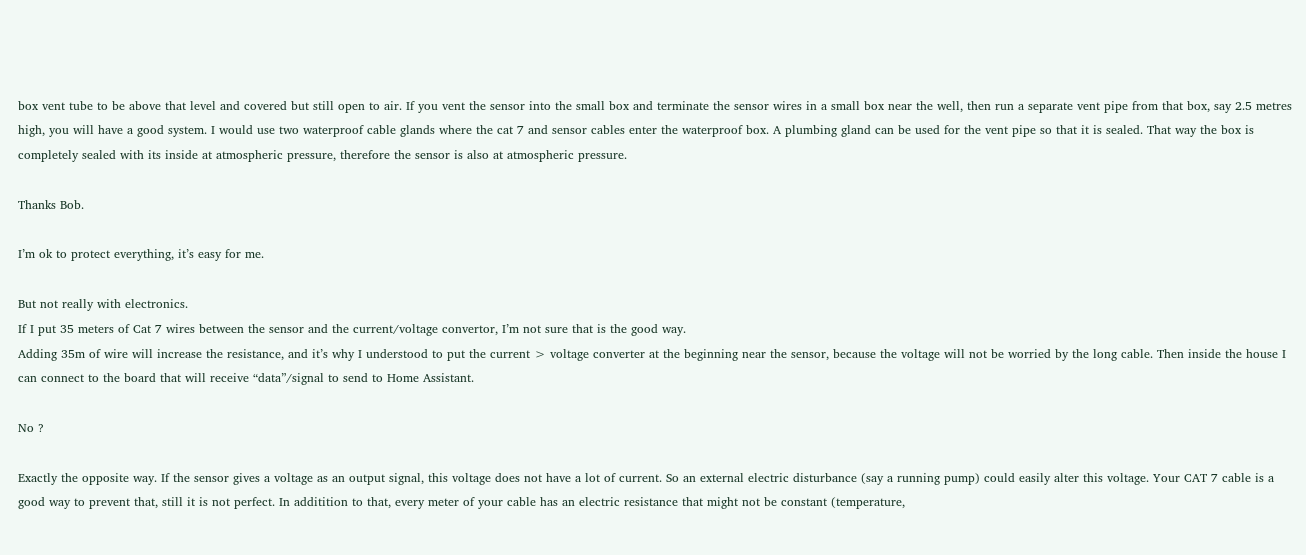box vent tube to be above that level and covered but still open to air. If you vent the sensor into the small box and terminate the sensor wires in a small box near the well, then run a separate vent pipe from that box, say 2.5 metres high, you will have a good system. I would use two waterproof cable glands where the cat 7 and sensor cables enter the waterproof box. A plumbing gland can be used for the vent pipe so that it is sealed. That way the box is completely sealed with its inside at atmospheric pressure, therefore the sensor is also at atmospheric pressure.

Thanks Bob.

I’m ok to protect everything, it’s easy for me.

But not really with electronics.
If I put 35 meters of Cat 7 wires between the sensor and the current/voltage convertor, I’m not sure that is the good way.
Adding 35m of wire will increase the resistance, and it’s why I understood to put the current > voltage converter at the beginning near the sensor, because the voltage will not be worried by the long cable. Then inside the house I can connect to the board that will receive “data”/signal to send to Home Assistant.

No ?

Exactly the opposite way. If the sensor gives a voltage as an output signal, this voltage does not have a lot of current. So an external electric disturbance (say a running pump) could easily alter this voltage. Your CAT 7 cable is a good way to prevent that, still it is not perfect. In additition to that, every meter of your cable has an electric resistance that might not be constant (temperature,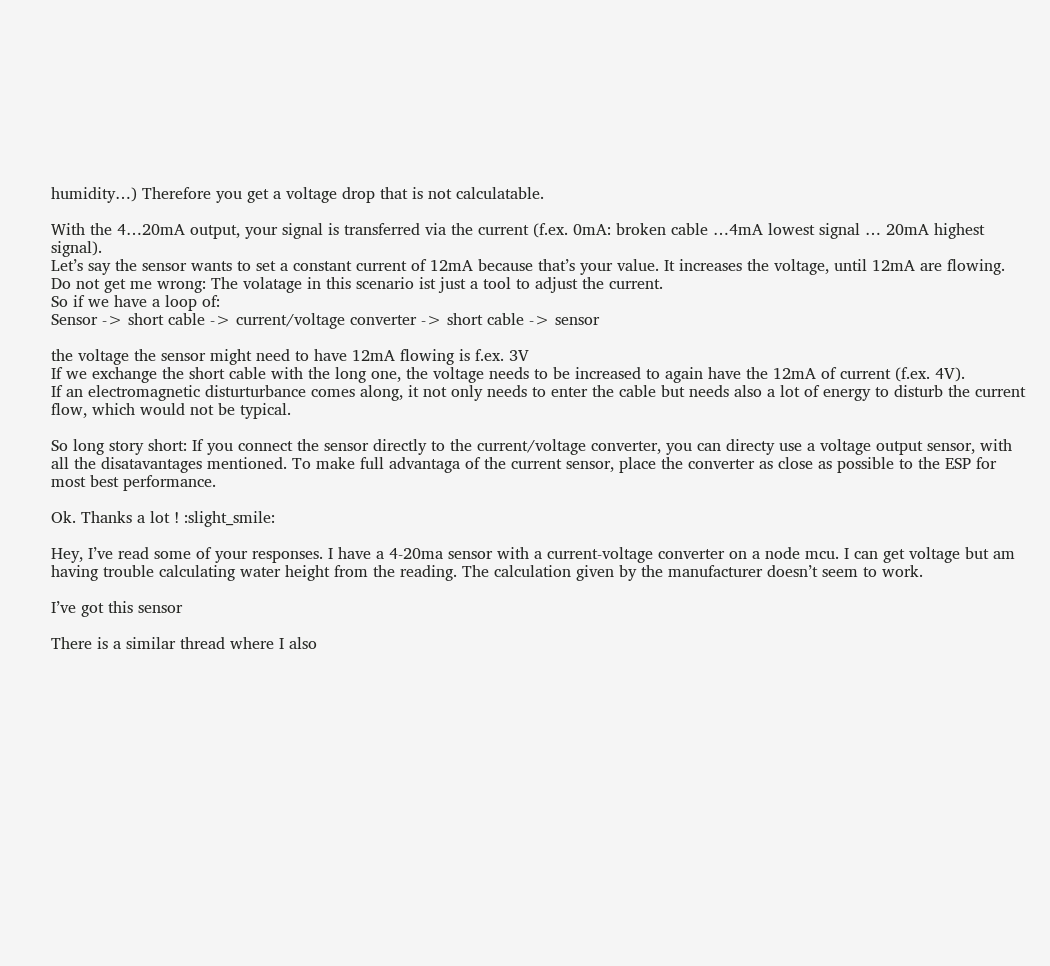humidity…) Therefore you get a voltage drop that is not calculatable.

With the 4…20mA output, your signal is transferred via the current (f.ex. 0mA: broken cable …4mA lowest signal … 20mA highest signal).
Let’s say the sensor wants to set a constant current of 12mA because that’s your value. It increases the voltage, until 12mA are flowing. Do not get me wrong: The volatage in this scenario ist just a tool to adjust the current.
So if we have a loop of:
Sensor -> short cable -> current/voltage converter -> short cable -> sensor

the voltage the sensor might need to have 12mA flowing is f.ex. 3V
If we exchange the short cable with the long one, the voltage needs to be increased to again have the 12mA of current (f.ex. 4V).
If an electromagnetic disturturbance comes along, it not only needs to enter the cable but needs also a lot of energy to disturb the current flow, which would not be typical.

So long story short: If you connect the sensor directly to the current/voltage converter, you can directy use a voltage output sensor, with all the disatavantages mentioned. To make full advantaga of the current sensor, place the converter as close as possible to the ESP for most best performance.

Ok. Thanks a lot ! :slight_smile:

Hey, I’ve read some of your responses. I have a 4-20ma sensor with a current-voltage converter on a node mcu. I can get voltage but am having trouble calculating water height from the reading. The calculation given by the manufacturer doesn’t seem to work.

I’ve got this sensor

There is a similar thread where I also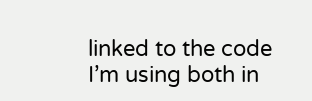linked to the code I’m using both in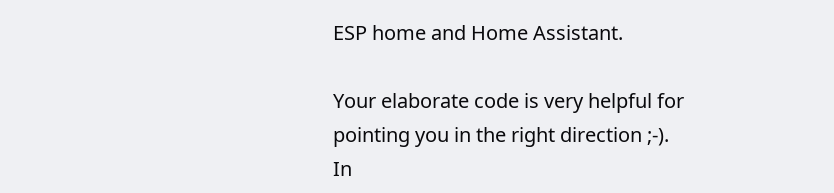ESP home and Home Assistant.

Your elaborate code is very helpful for pointing you in the right direction ;-).
In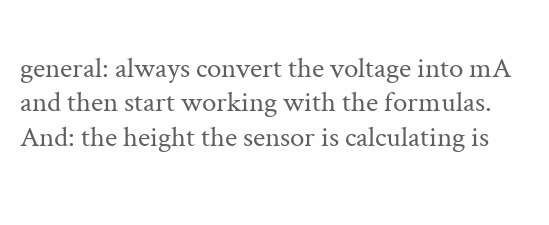general: always convert the voltage into mA and then start working with the formulas. And: the height the sensor is calculating is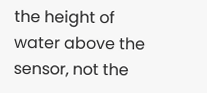the height of water above the sensor, not the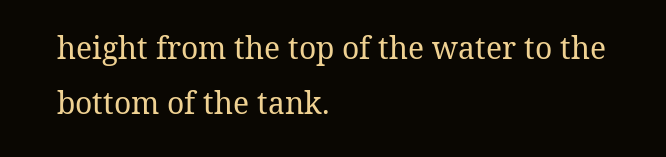height from the top of the water to the bottom of the tank.